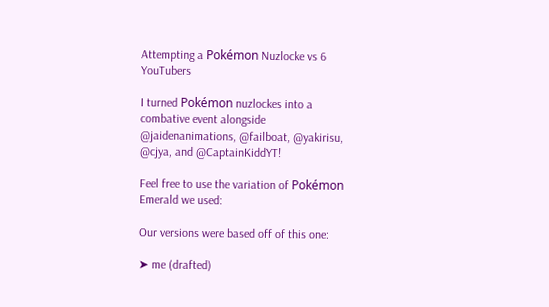Attempting a Pokémon Nuzlocke vs 6 YouTubers

I turned Pokémon nuzlockes into a combative event alongside @jaidenanimations, @failboat, @yakirisu, @cjya, and @CaptainKiddYT!

Feel free to use the variation of Pokémon Emerald we used:

Our versions were based off of this one:

➤ me (drafted)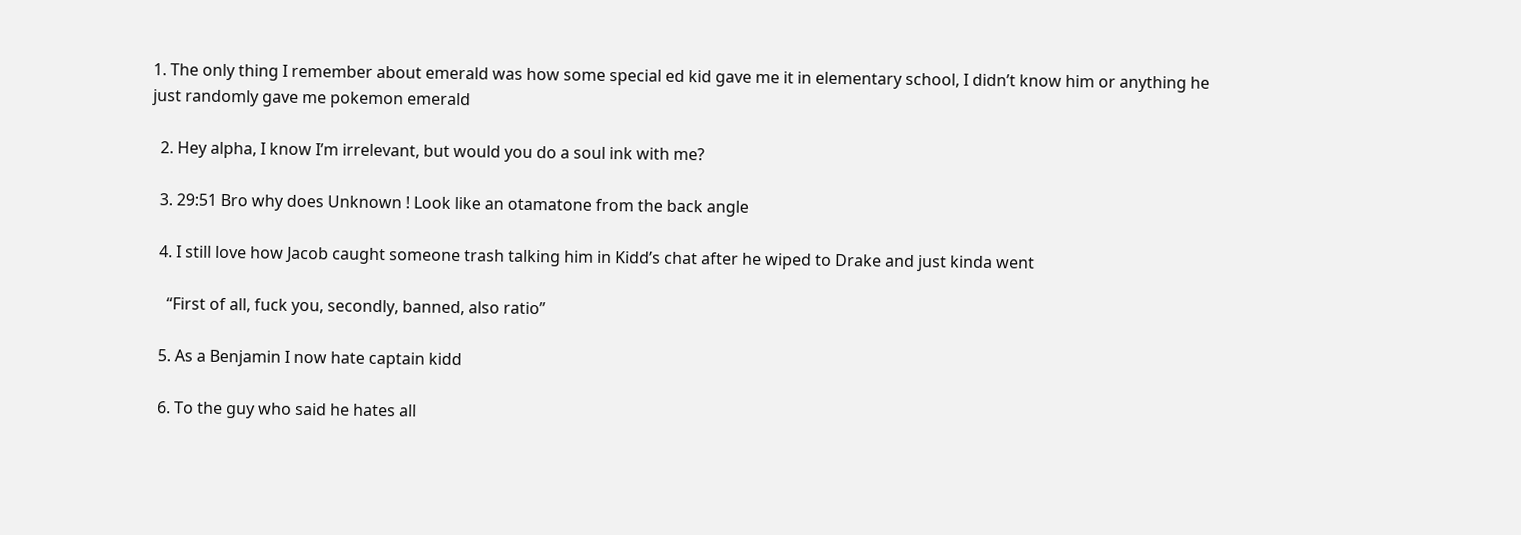1. The only thing I remember about emerald was how some special ed kid gave me it in elementary school, I didn’t know him or anything he just randomly gave me pokemon emerald

  2. Hey alpha, I know I’m irrelevant, but would you do a soul ink with me?

  3. 29:51 Bro why does Unknown ! Look like an otamatone from the back angle

  4. I still love how Jacob caught someone trash talking him in Kidd’s chat after he wiped to Drake and just kinda went

    “First of all, fuck you, secondly, banned, also ratio”

  5. As a Benjamin I now hate captain kidd

  6. To the guy who said he hates all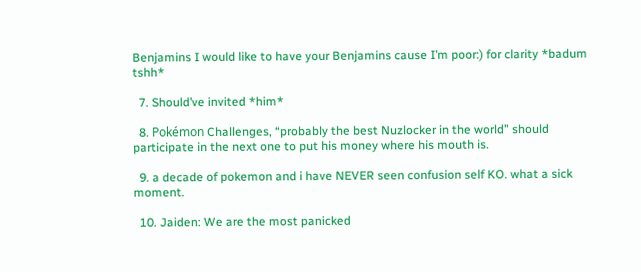Benjamins I would like to have your Benjamins cause I’m poor:) for clarity *badum tshh*

  7. Should’ve invited *him*

  8. Pokémon Challenges, “probably the best Nuzlocker in the world” should participate in the next one to put his money where his mouth is.

  9. a decade of pokemon and i have NEVER seen confusion self KO. what a sick moment.

  10. Jaiden: We are the most panicked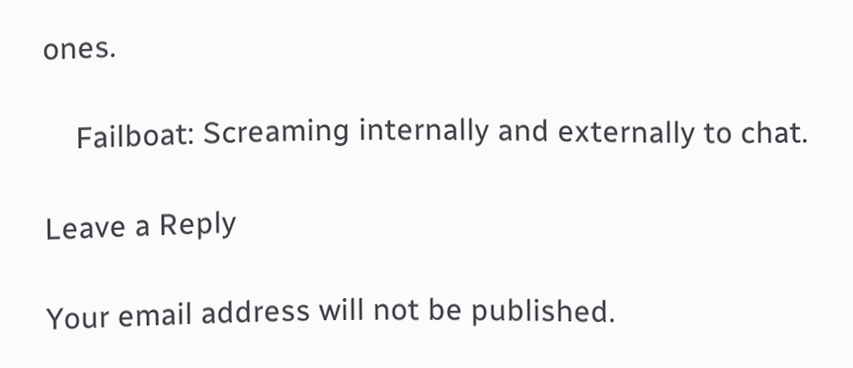ones.

    Failboat: Screaming internally and externally to chat.

Leave a Reply

Your email address will not be published.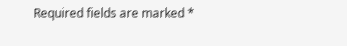Required fields are marked *